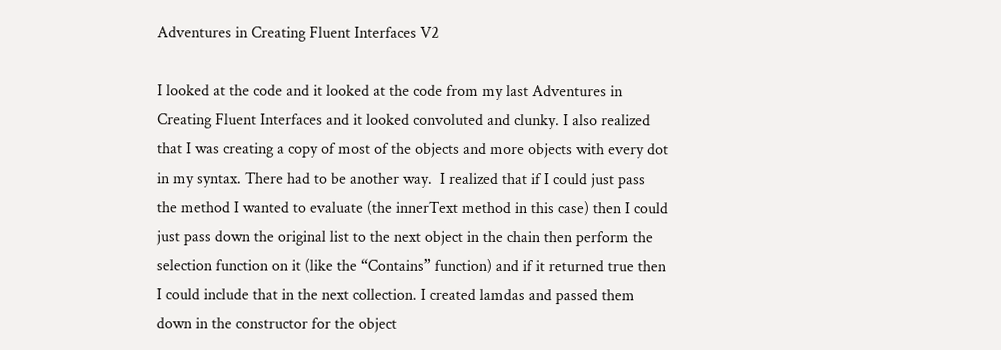Adventures in Creating Fluent Interfaces V2

I looked at the code and it looked at the code from my last Adventures in Creating Fluent Interfaces and it looked convoluted and clunky. I also realized that I was creating a copy of most of the objects and more objects with every dot in my syntax. There had to be another way.  I realized that if I could just pass the method I wanted to evaluate (the innerText method in this case) then I could just pass down the original list to the next object in the chain then perform the selection function on it (like the “Contains” function) and if it returned true then I could include that in the next collection. I created lamdas and passed them down in the constructor for the object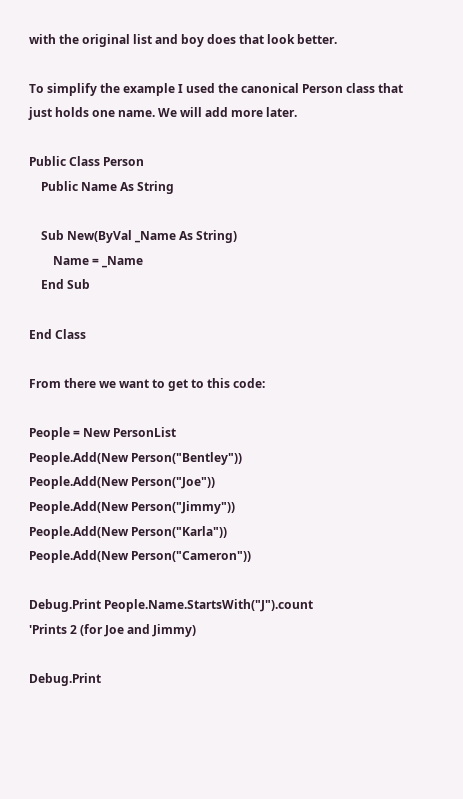with the original list and boy does that look better.

To simplify the example I used the canonical Person class that just holds one name. We will add more later.

Public Class Person
    Public Name As String

    Sub New(ByVal _Name As String)
        Name = _Name
    End Sub

End Class

From there we want to get to this code:

People = New PersonList
People.Add(New Person("Bentley"))
People.Add(New Person("Joe"))
People.Add(New Person("Jimmy"))
People.Add(New Person("Karla"))
People.Add(New Person("Cameron"))

Debug.Print People.Name.StartsWith("J").count
'Prints 2 (for Joe and Jimmy)

Debug.Print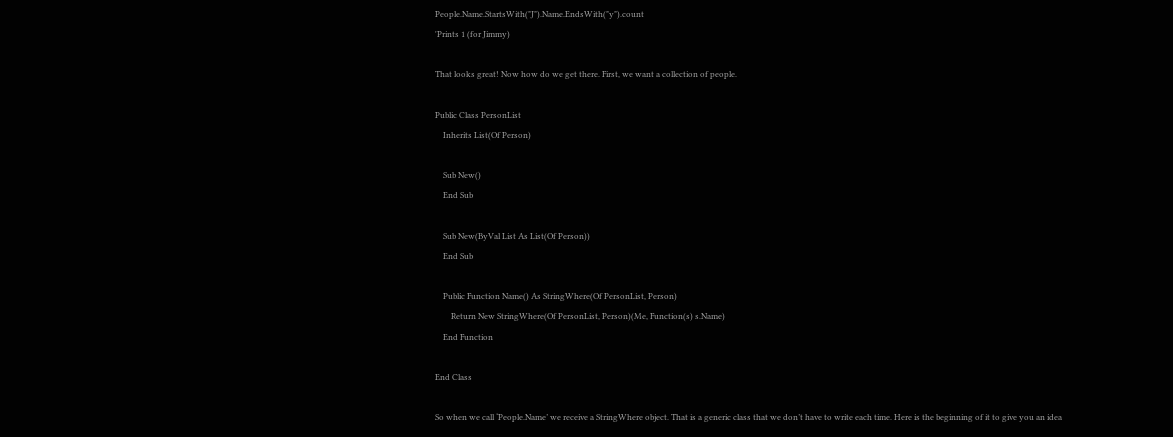People.Name.StartsWith("J").Name.EndsWith("y").count
'Prints 1 (for Jimmy)

That looks great! Now how do we get there. First, we want a collection of people.

Public Class PersonList
    Inherits List(Of Person)

    Sub New()
    End Sub

    Sub New(ByVal List As List(Of Person))
    End Sub

    Public Function Name() As StringWhere(Of PersonList, Person)
        Return New StringWhere(Of PersonList, Person)(Me, Function(s) s.Name)
    End Function

End Class

So when we call ‘People.Name’ we receive a StringWhere object. That is a generic class that we don’t have to write each time. Here is the beginning of it to give you an idea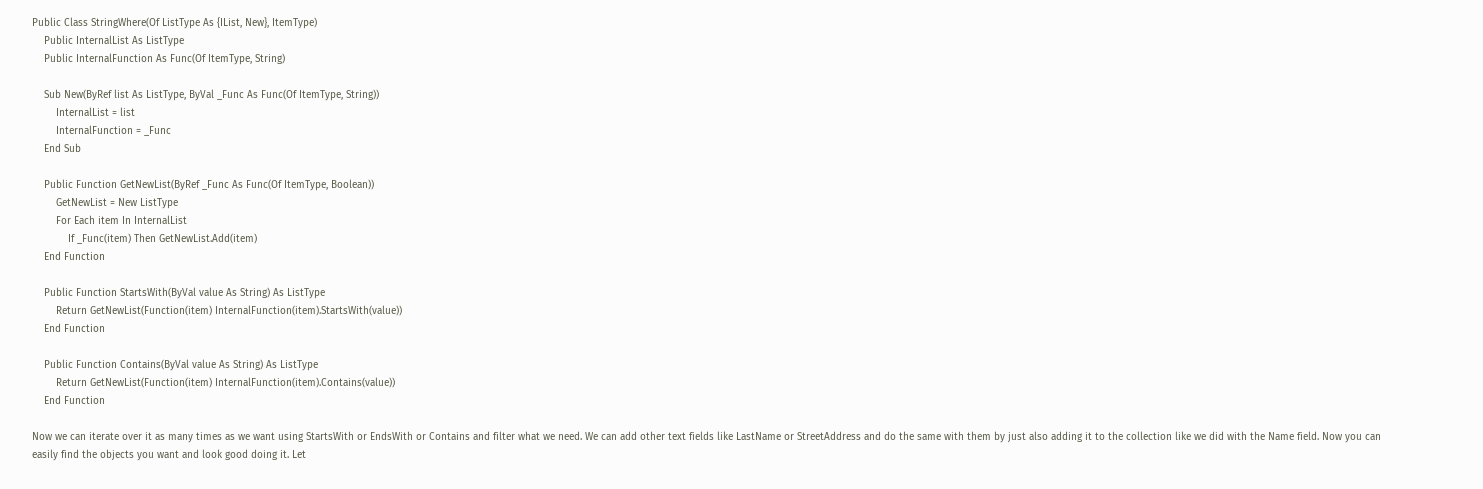Public Class StringWhere(Of ListType As {IList, New}, ItemType)
    Public InternalList As ListType
    Public InternalFunction As Func(Of ItemType, String)

    Sub New(ByRef list As ListType, ByVal _Func As Func(Of ItemType, String))
        InternalList = list
        InternalFunction = _Func
    End Sub

    Public Function GetNewList(ByRef _Func As Func(Of ItemType, Boolean))
        GetNewList = New ListType
        For Each item In InternalList
            If _Func(item) Then GetNewList.Add(item)
    End Function

    Public Function StartsWith(ByVal value As String) As ListType
        Return GetNewList(Function(item) InternalFunction(item).StartsWith(value))
    End Function

    Public Function Contains(ByVal value As String) As ListType
        Return GetNewList(Function(item) InternalFunction(item).Contains(value))
    End Function

Now we can iterate over it as many times as we want using StartsWith or EndsWith or Contains and filter what we need. We can add other text fields like LastName or StreetAddress and do the same with them by just also adding it to the collection like we did with the Name field. Now you can easily find the objects you want and look good doing it. Let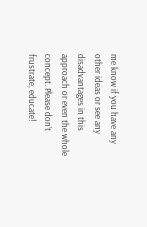me know if you have any other ideas or see any disadvantages in this approach or even the whole concept. Please don’t frustrate, educate!